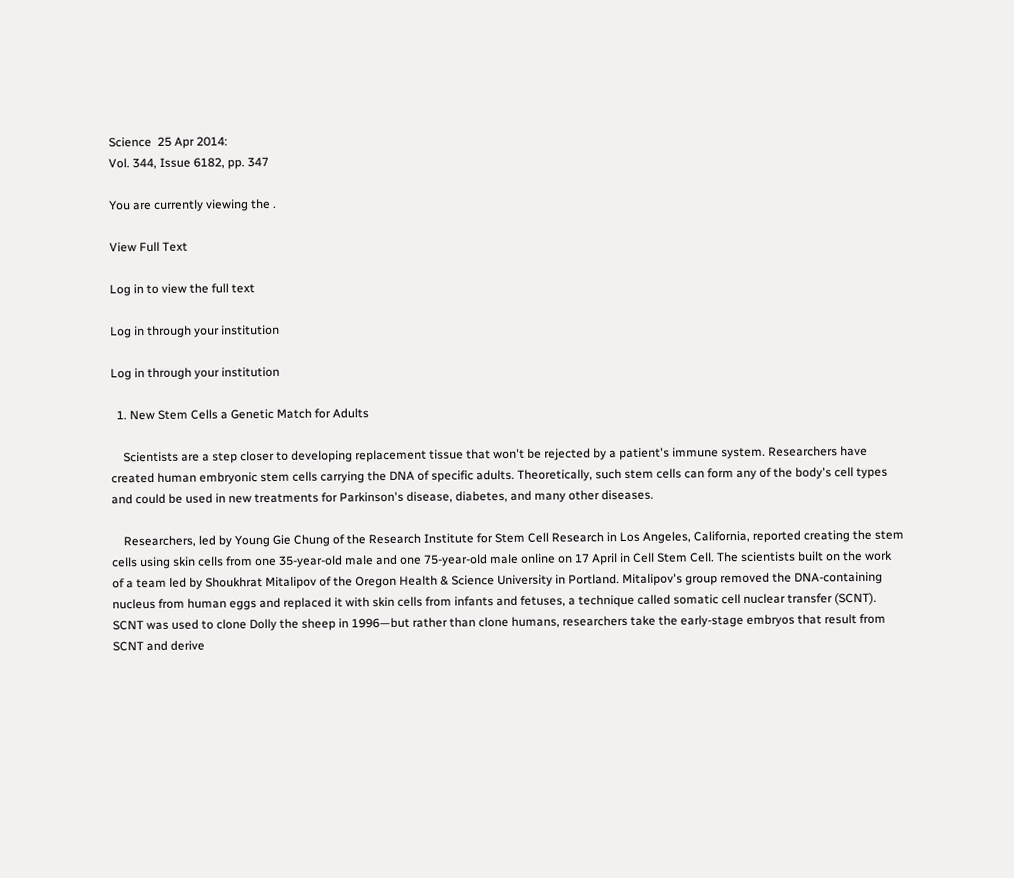Science  25 Apr 2014:
Vol. 344, Issue 6182, pp. 347

You are currently viewing the .

View Full Text

Log in to view the full text

Log in through your institution

Log in through your institution

  1. New Stem Cells a Genetic Match for Adults

    Scientists are a step closer to developing replacement tissue that won't be rejected by a patient's immune system. Researchers have created human embryonic stem cells carrying the DNA of specific adults. Theoretically, such stem cells can form any of the body's cell types and could be used in new treatments for Parkinson's disease, diabetes, and many other diseases.

    Researchers, led by Young Gie Chung of the Research Institute for Stem Cell Research in Los Angeles, California, reported creating the stem cells using skin cells from one 35-year-old male and one 75-year-old male online on 17 April in Cell Stem Cell. The scientists built on the work of a team led by Shoukhrat Mitalipov of the Oregon Health & Science University in Portland. Mitalipov's group removed the DNA-containing nucleus from human eggs and replaced it with skin cells from infants and fetuses, a technique called somatic cell nuclear transfer (SCNT). SCNT was used to clone Dolly the sheep in 1996—but rather than clone humans, researchers take the early-stage embryos that result from SCNT and derive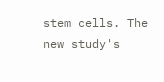stem cells. The new study's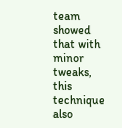team showed that with minor tweaks, this technique also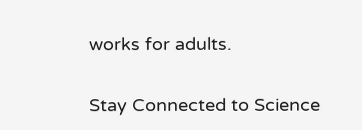works for adults.

Stay Connected to Science